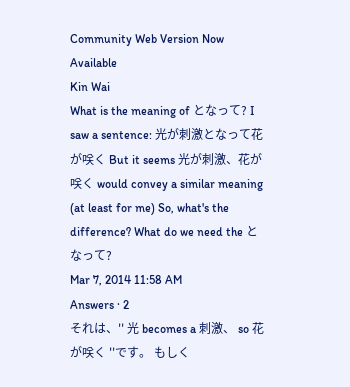Community Web Version Now Available
Kin Wai
What is the meaning of となって? I saw a sentence: 光が刺激となって花が咲く But it seems 光が刺激、花が咲く would convey a similar meaning (at least for me) So, what's the difference? What do we need the となって?
Mar 7, 2014 11:58 AM
Answers · 2
それは、'' 光 becomes a 刺激、 so 花が咲く ''です。 もしく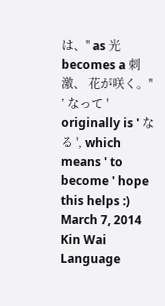は、'' as 光 becomes a 刺激、 花が咲く。'' ’ なって ' originally is ' なる ', which means ' to become ' hope this helps :)
March 7, 2014
Kin Wai
Language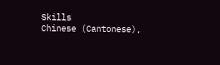Skills
Chinese (Cantonese),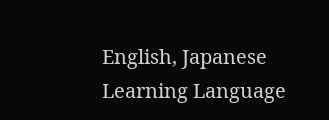English, Japanese
Learning Language